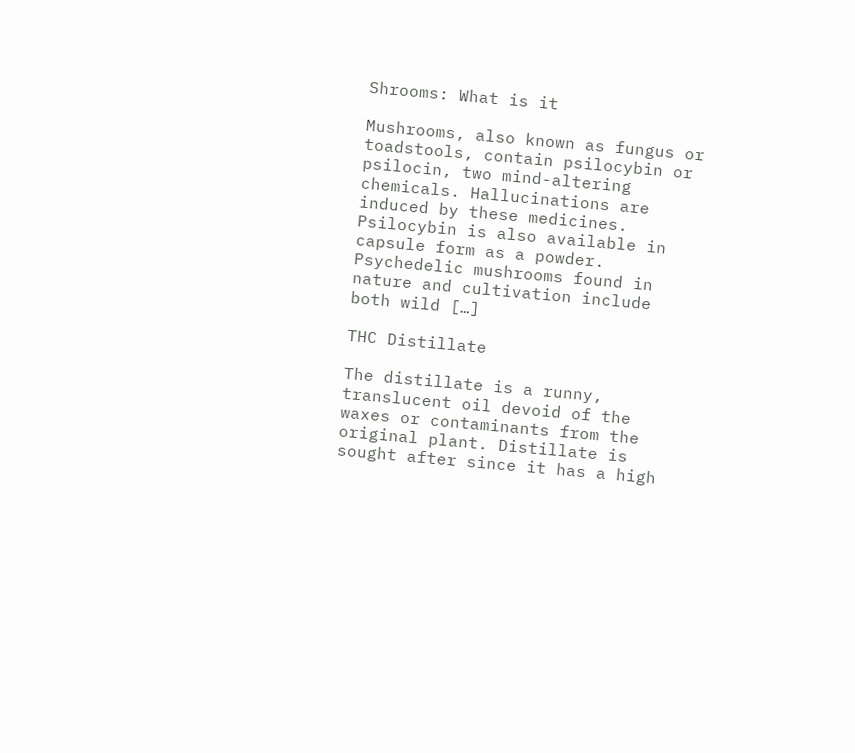Shrooms: What is it

Mushrooms, also known as fungus or toadstools, contain psilocybin or psilocin, two mind-altering chemicals. Hallucinations are induced by these medicines. Psilocybin is also available in capsule form as a powder. Psychedelic mushrooms found in nature and cultivation include both wild […]

THC Distillate

The distillate is a runny, translucent oil devoid of the waxes or contaminants from the original plant. Distillate is sought after since it has a high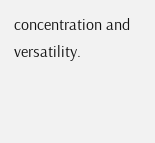concentration and versatility.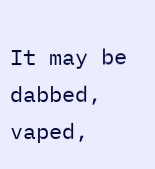It may be dabbed, vaped,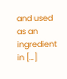and used as an ingredient in […]